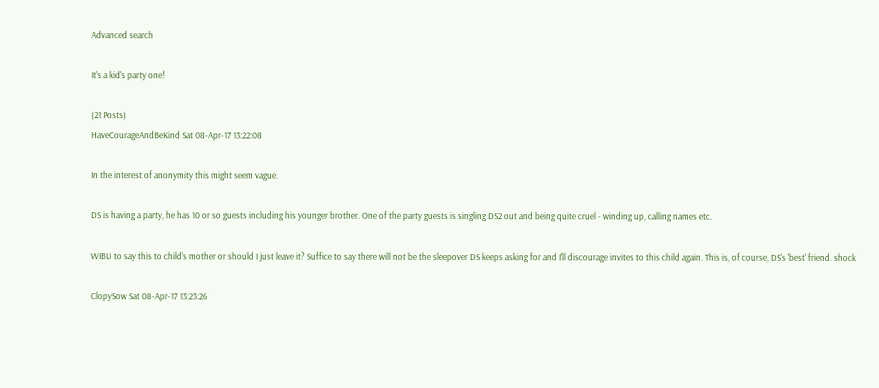Advanced search

It's a kid's party one!

(21 Posts)
HaveCourageAndBeKind Sat 08-Apr-17 13:22:08

In the interest of anonymity this might seem vague.

DS is having a party, he has 10 or so guests including his younger brother. One of the party guests is singling DS2 out and being quite cruel - winding up, calling names etc.

WIBU to say this to child's mother or should I just leave it? Suffice to say there will not be the sleepover DS keeps asking for and I'll discourage invites to this child again. This is, of course, DS's 'best' friend. shock

ClopySow Sat 08-Apr-17 13:23:26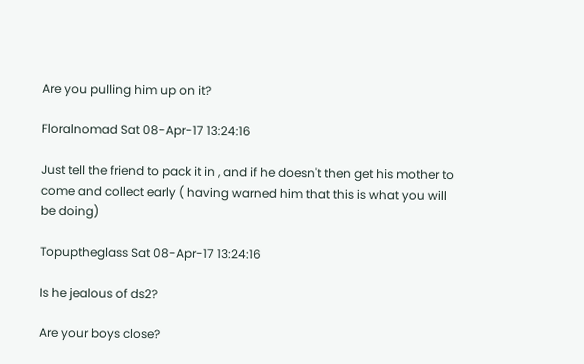Are you pulling him up on it?

Floralnomad Sat 08-Apr-17 13:24:16

Just tell the friend to pack it in , and if he doesn't then get his mother to come and collect early ( having warned him that this is what you will be doing)

Topuptheglass Sat 08-Apr-17 13:24:16

Is he jealous of ds2?

Are your boys close?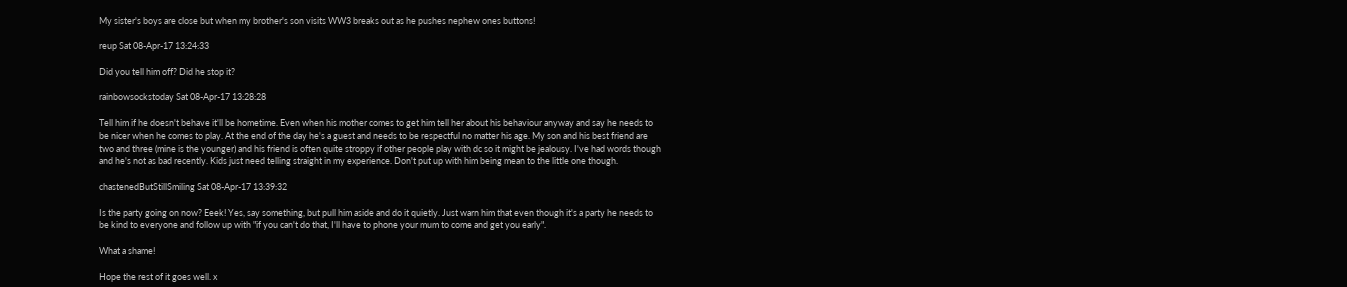My sister's boys are close but when my brother's son visits WW3 breaks out as he pushes nephew ones buttons!

reup Sat 08-Apr-17 13:24:33

Did you tell him off? Did he stop it?

rainbowsockstoday Sat 08-Apr-17 13:28:28

Tell him if he doesn't behave it'll be hometime. Even when his mother comes to get him tell her about his behaviour anyway and say he needs to be nicer when he comes to play. At the end of the day he's a guest and needs to be respectful no matter his age. My son and his best friend are two and three (mine is the younger) and his friend is often quite stroppy if other people play with dc so it might be jealousy. I've had words though and he's not as bad recently. Kids just need telling straight in my experience. Don't put up with him being mean to the little one though.

chastenedButStillSmiling Sat 08-Apr-17 13:39:32

Is the party going on now? Eeek! Yes, say something, but pull him aside and do it quietly. Just warn him that even though it's a party he needs to be kind to everyone and follow up with "if you can't do that, I'll have to phone your mum to come and get you early".

What a shame!

Hope the rest of it goes well. x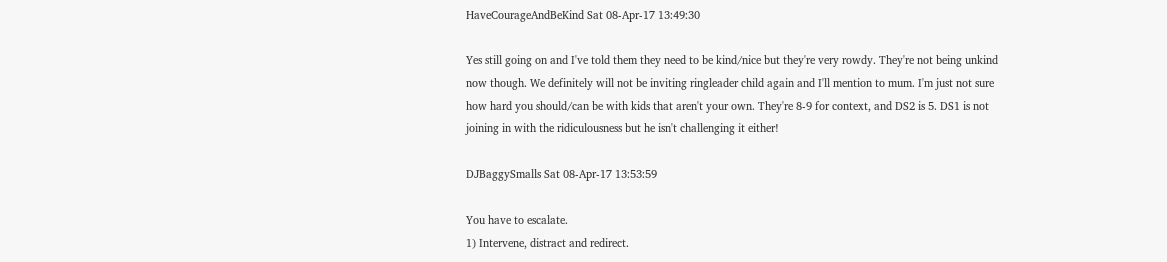HaveCourageAndBeKind Sat 08-Apr-17 13:49:30

Yes still going on and I've told them they need to be kind/nice but they're very rowdy. They're not being unkind now though. We definitely will not be inviting ringleader child again and I'll mention to mum. I'm just not sure how hard you should/can be with kids that aren't your own. They're 8-9 for context, and DS2 is 5. DS1 is not joining in with the ridiculousness but he isn't challenging it either!

DJBaggySmalls Sat 08-Apr-17 13:53:59

You have to escalate.
1) Intervene, distract and redirect.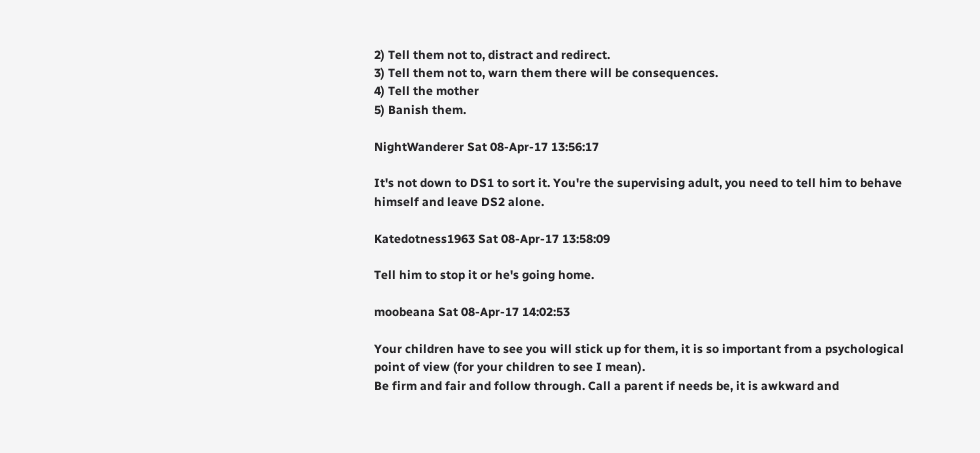2) Tell them not to, distract and redirect.
3) Tell them not to, warn them there will be consequences.
4) Tell the mother
5) Banish them.

NightWanderer Sat 08-Apr-17 13:56:17

It's not down to DS1 to sort it. You're the supervising adult, you need to tell him to behave himself and leave DS2 alone.

Katedotness1963 Sat 08-Apr-17 13:58:09

Tell him to stop it or he's going home.

moobeana Sat 08-Apr-17 14:02:53

Your children have to see you will stick up for them, it is so important from a psychological point of view (for your children to see I mean).
Be firm and fair and follow through. Call a parent if needs be, it is awkward and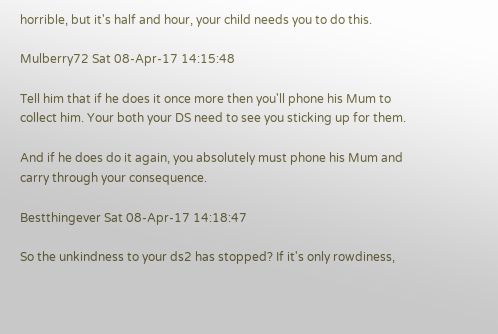horrible, but it's half and hour, your child needs you to do this.

Mulberry72 Sat 08-Apr-17 14:15:48

Tell him that if he does it once more then you'll phone his Mum to collect him. Your both your DS need to see you sticking up for them.

And if he does do it again, you absolutely must phone his Mum and carry through your consequence.

Bestthingever Sat 08-Apr-17 14:18:47

So the unkindness to your ds2 has stopped? If it's only rowdiness,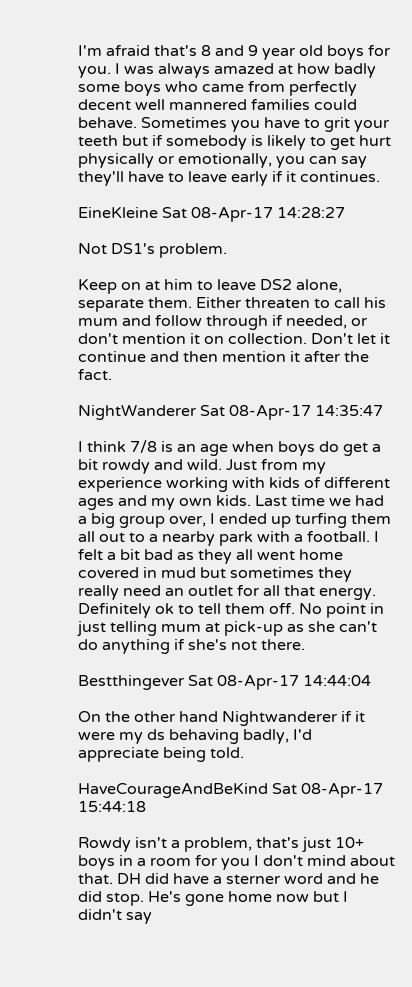I'm afraid that's 8 and 9 year old boys for you. I was always amazed at how badly some boys who came from perfectly decent well mannered families could behave. Sometimes you have to grit your teeth but if somebody is likely to get hurt physically or emotionally, you can say they'll have to leave early if it continues.

EineKleine Sat 08-Apr-17 14:28:27

Not DS1's problem.

Keep on at him to leave DS2 alone, separate them. Either threaten to call his mum and follow through if needed, or don't mention it on collection. Don't let it continue and then mention it after the fact.

NightWanderer Sat 08-Apr-17 14:35:47

I think 7/8 is an age when boys do get a bit rowdy and wild. Just from my experience working with kids of different ages and my own kids. Last time we had a big group over, I ended up turfing them all out to a nearby park with a football. I felt a bit bad as they all went home covered in mud but sometimes they really need an outlet for all that energy. Definitely ok to tell them off. No point in just telling mum at pick-up as she can't do anything if she's not there.

Bestthingever Sat 08-Apr-17 14:44:04

On the other hand Nightwanderer if it were my ds behaving badly, I'd appreciate being told.

HaveCourageAndBeKind Sat 08-Apr-17 15:44:18

Rowdy isn't a problem, that's just 10+ boys in a room for you I don't mind about that. DH did have a sterner word and he did stop. He's gone home now but I didn't say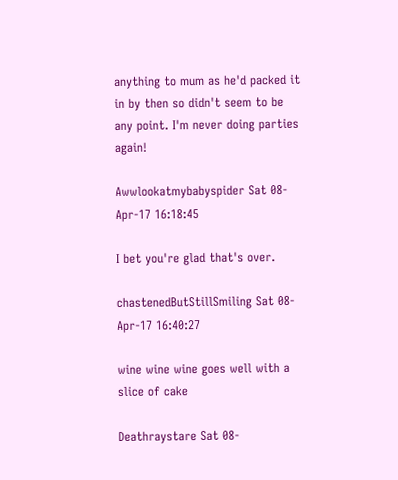anything to mum as he'd packed it in by then so didn't seem to be any point. I'm never doing parties again!

Awwlookatmybabyspider Sat 08-Apr-17 16:18:45

I bet you're glad that's over.

chastenedButStillSmiling Sat 08-Apr-17 16:40:27

wine wine wine goes well with a slice of cake

Deathraystare Sat 08-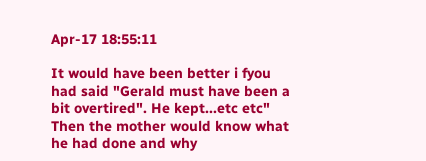Apr-17 18:55:11

It would have been better i fyou had said "Gerald must have been a bit overtired". He kept...etc etc" Then the mother would know what he had done and why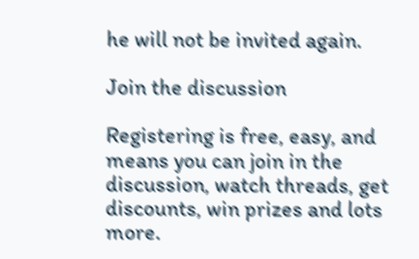he will not be invited again.

Join the discussion

Registering is free, easy, and means you can join in the discussion, watch threads, get discounts, win prizes and lots more.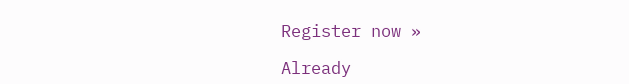Register now »

Already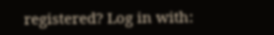registered? Log in with: